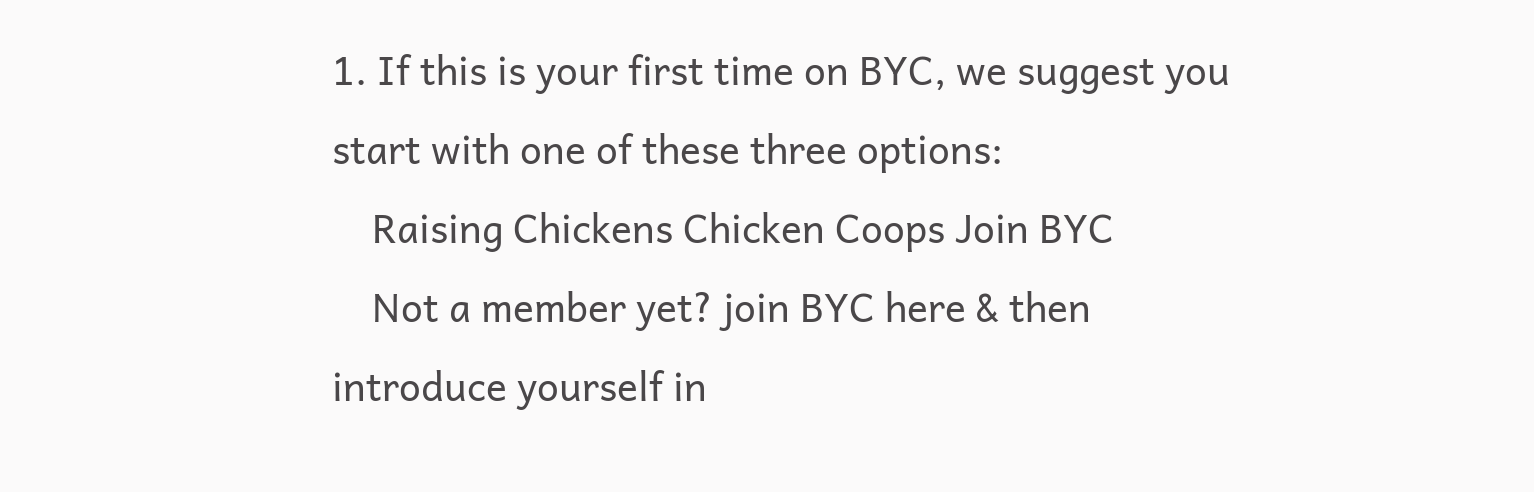1. If this is your first time on BYC, we suggest you start with one of these three options:
    Raising Chickens Chicken Coops Join BYC
    Not a member yet? join BYC here & then introduce yourself in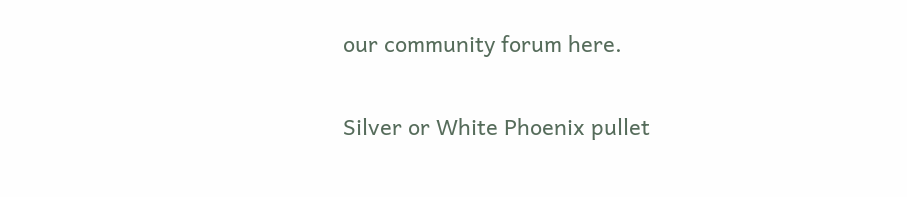our community forum here.

Silver or White Phoenix pullet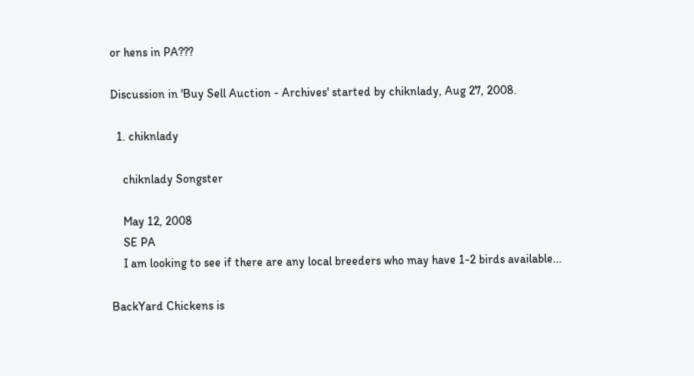or hens in PA???

Discussion in 'Buy Sell Auction - Archives' started by chiknlady, Aug 27, 2008.

  1. chiknlady

    chiknlady Songster

    May 12, 2008
    SE PA
    I am looking to see if there are any local breeders who may have 1-2 birds available...

BackYard Chickens is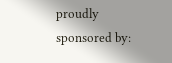proudly sponsored by: